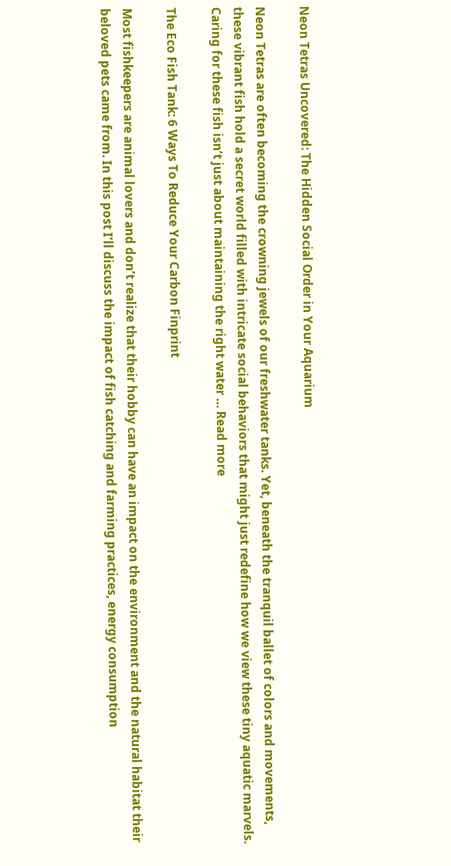Neon Tetras Uncovered: The Hidden Social Order in Your Aquarium

Neon Tetras are often becoming the crowning jewels of our freshwater tanks. Yet, beneath the tranquil ballet of colors and movements, these vibrant fish hold a secret world filled with intricate social behaviors that might just redefine how we view these tiny aquatic marvels. Caring for these fish isn’t just about maintaining the right water … Read more

The Eco Fish Tank: 6 Ways To Reduce Your Carbon Finprint

Most fishkeepers are animal lovers and don’t realize that their hobby can have an impact on the environment and the natural habitat their beloved pets came from. In this post I’ll discuss the impact of fish catching and farming practices, energy consumption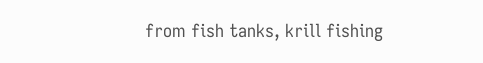from fish tanks, krill fishing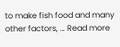to make fish food and many other factors, … Read more